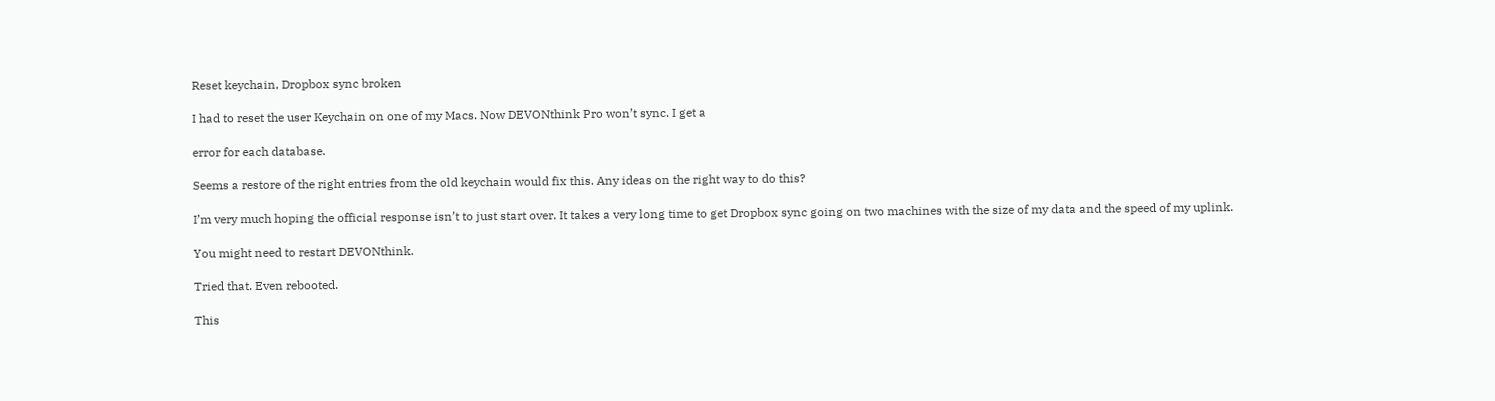Reset keychain, Dropbox sync broken

I had to reset the user Keychain on one of my Macs. Now DEVONthink Pro won’t sync. I get a

error for each database.

Seems a restore of the right entries from the old keychain would fix this. Any ideas on the right way to do this?

I’m very much hoping the official response isn’t to just start over. It takes a very long time to get Dropbox sync going on two machines with the size of my data and the speed of my uplink.

You might need to restart DEVONthink.

Tried that. Even rebooted.

This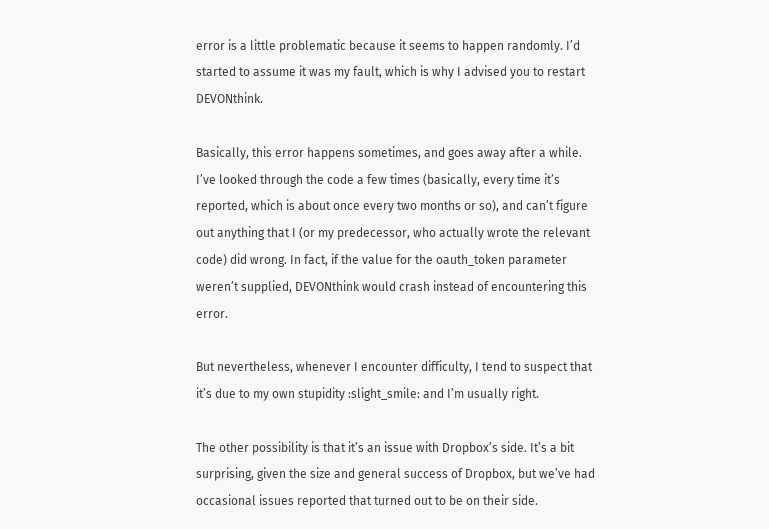error is a little problematic because it seems to happen randomly. I’d started to assume it was my fault, which is why I advised you to restart DEVONthink.

Basically, this error happens sometimes, and goes away after a while. I’ve looked through the code a few times (basically, every time it’s reported, which is about once every two months or so), and can’t figure out anything that I (or my predecessor, who actually wrote the relevant code) did wrong. In fact, if the value for the oauth_token parameter weren’t supplied, DEVONthink would crash instead of encountering this error.

But nevertheless, whenever I encounter difficulty, I tend to suspect that it’s due to my own stupidity :slight_smile: and I’m usually right.

The other possibility is that it’s an issue with Dropbox’s side. It’s a bit surprising, given the size and general success of Dropbox, but we’ve had occasional issues reported that turned out to be on their side.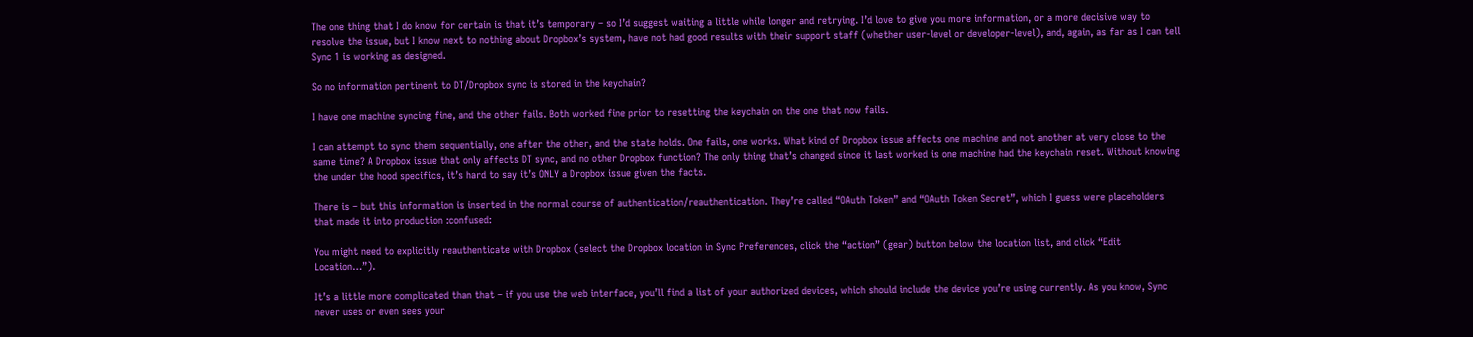The one thing that I do know for certain is that it’s temporary – so I’d suggest waiting a little while longer and retrying. I’d love to give you more information, or a more decisive way to resolve the issue, but I know next to nothing about Dropbox’s system, have not had good results with their support staff (whether user-level or developer-level), and, again, as far as I can tell Sync 1 is working as designed.

So no information pertinent to DT/Dropbox sync is stored in the keychain?

I have one machine syncing fine, and the other fails. Both worked fine prior to resetting the keychain on the one that now fails.

I can attempt to sync them sequentially, one after the other, and the state holds. One fails, one works. What kind of Dropbox issue affects one machine and not another at very close to the same time? A Dropbox issue that only affects DT sync, and no other Dropbox function? The only thing that’s changed since it last worked is one machine had the keychain reset. Without knowing the under the hood specifics, it’s hard to say it’s ONLY a Dropbox issue given the facts.

There is – but this information is inserted in the normal course of authentication/reauthentication. They’re called “OAuth Token” and “OAuth Token Secret”, which I guess were placeholders that made it into production :confused:

You might need to explicitly reauthenticate with Dropbox (select the Dropbox location in Sync Preferences, click the “action” (gear) button below the location list, and click “Edit Location…”).

It’s a little more complicated than that – if you use the web interface, you’ll find a list of your authorized devices, which should include the device you’re using currently. As you know, Sync never uses or even sees your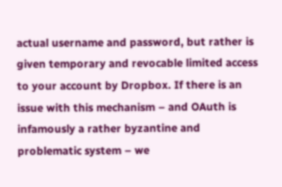actual username and password, but rather is given temporary and revocable limited access to your account by Dropbox. If there is an issue with this mechanism – and OAuth is infamously a rather byzantine and problematic system – we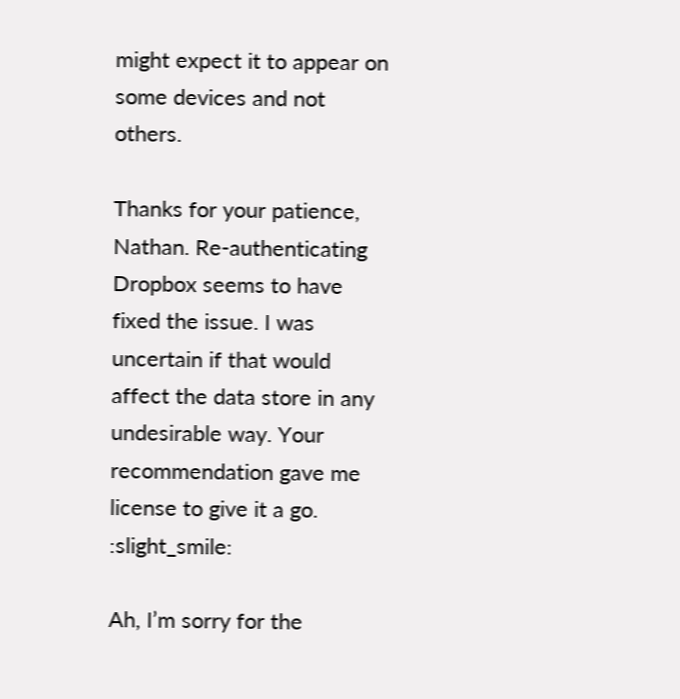might expect it to appear on some devices and not others.

Thanks for your patience, Nathan. Re-authenticating Dropbox seems to have fixed the issue. I was uncertain if that would affect the data store in any undesirable way. Your recommendation gave me license to give it a go. :slight_smile:

Ah, I’m sorry for the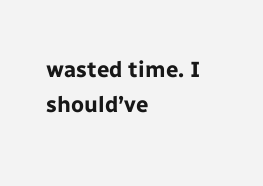wasted time. I should’ve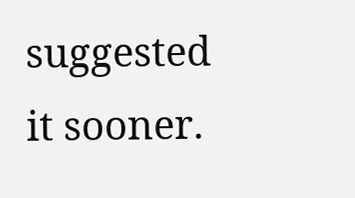suggested it sooner.